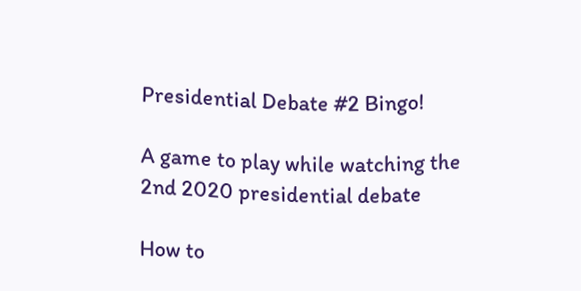Presidential Debate #2 Bingo!

A game to play while watching the 2nd 2020 presidential debate

How to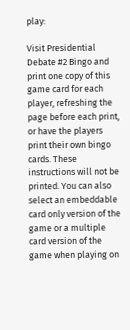play:

Visit Presidential Debate #2 Bingo and print one copy of this game card for each player, refreshing the page before each print, or have the players print their own bingo cards. These instructions will not be printed. You can also select an embeddable card only version of the game or a multiple card version of the game when playing on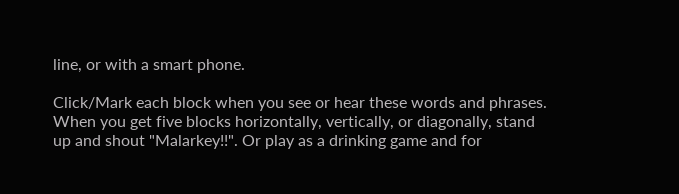line, or with a smart phone.

Click/Mark each block when you see or hear these words and phrases. When you get five blocks horizontally, vertically, or diagonally, stand up and shout "Malarkey!!". Or play as a drinking game and for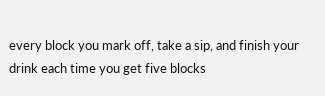every block you mark off, take a sip, and finish your drink each time you get five blocks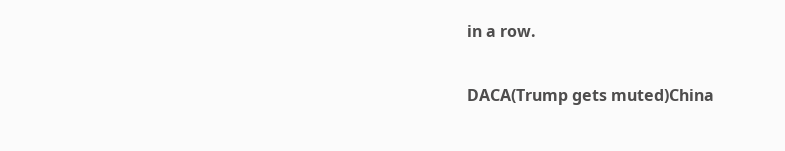in a row.

DACA(Trump gets muted)China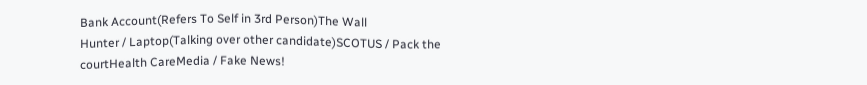Bank Account(Refers To Self in 3rd Person)The Wall
Hunter / Laptop(Talking over other candidate)SCOTUS / Pack the courtHealth CareMedia / Fake News!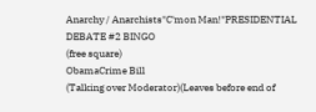Anarchy / Anarchists"C'mon Man!"PRESIDENTIAL DEBATE #2 BINGO
(free square)
ObamaCrime Bill
(Talking over Moderator)(Leaves before end of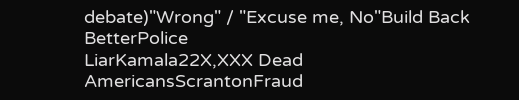debate)"Wrong" / "Excuse me, No"Build Back BetterPolice
LiarKamala22X,XXX Dead AmericansScrantonFraud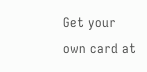Get your own card at